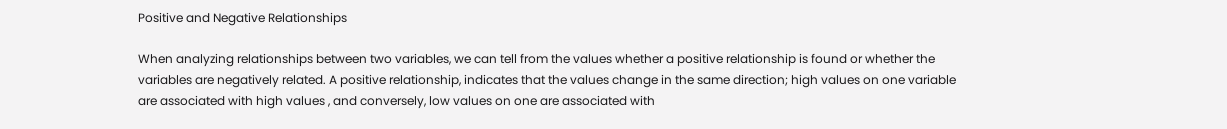Positive and Negative Relationships

When analyzing relationships between two variables, we can tell from the values whether a positive relationship is found or whether the variables are negatively related. A positive relationship, indicates that the values change in the same direction; high values on one variable are associated with high values , and conversely, low values on one are associated with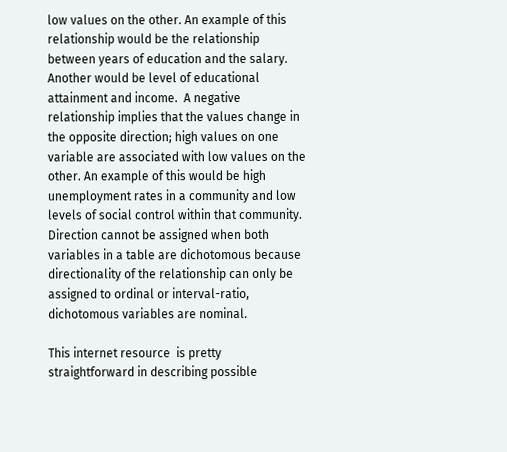low values on the other. An example of this relationship would be the relationship between years of education and the salary. Another would be level of educational attainment and income.  A negative relationship implies that the values change in the opposite direction; high values on one variable are associated with low values on the other. An example of this would be high unemployment rates in a community and low levels of social control within that community. Direction cannot be assigned when both variables in a table are dichotomous because directionality of the relationship can only be assigned to ordinal or interval-ratio, dichotomous variables are nominal.

This internet resource  is pretty straightforward in describing possible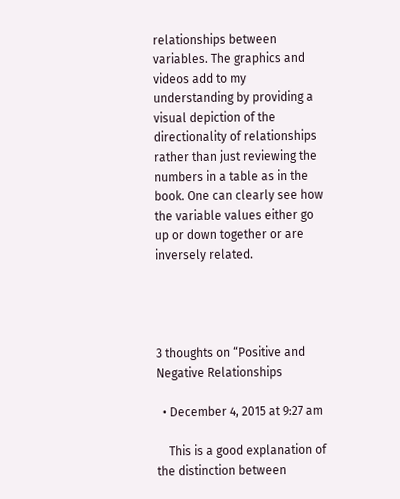relationships between variables. The graphics and videos add to my understanding by providing a visual depiction of the directionality of relationships rather than just reviewing the numbers in a table as in the book. One can clearly see how the variable values either go up or down together or are inversely related.




3 thoughts on “Positive and Negative Relationships

  • December 4, 2015 at 9:27 am

    This is a good explanation of the distinction between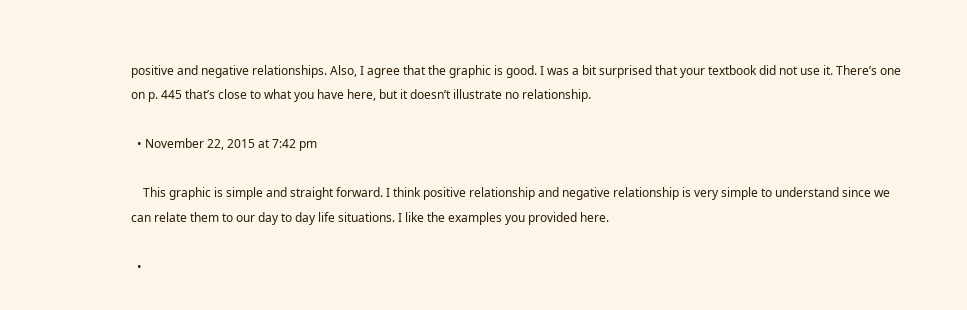positive and negative relationships. Also, I agree that the graphic is good. I was a bit surprised that your textbook did not use it. There’s one on p. 445 that’s close to what you have here, but it doesn’t illustrate no relationship.

  • November 22, 2015 at 7:42 pm

    This graphic is simple and straight forward. I think positive relationship and negative relationship is very simple to understand since we can relate them to our day to day life situations. I like the examples you provided here.

  •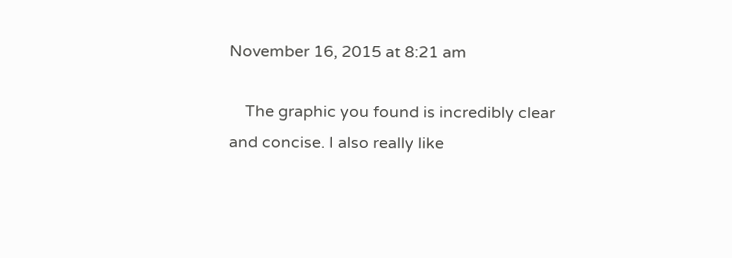November 16, 2015 at 8:21 am

    The graphic you found is incredibly clear and concise. I also really like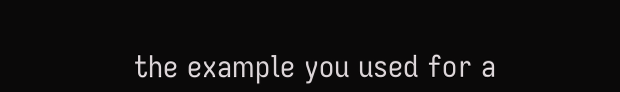the example you used for a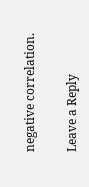negative correlation.

Leave a Reply